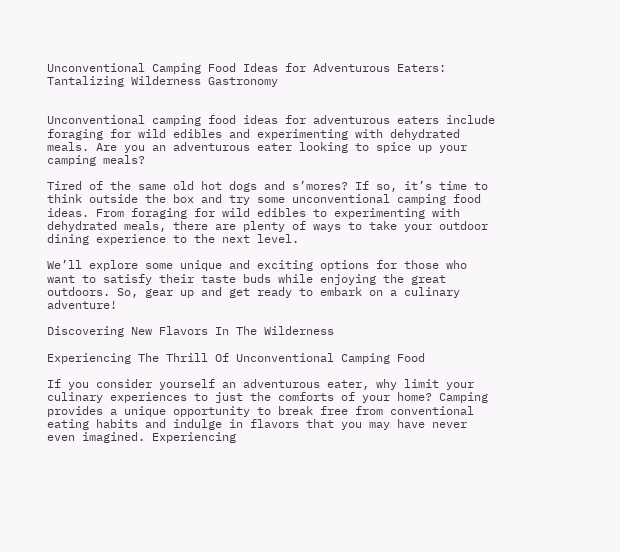Unconventional Camping Food Ideas for Adventurous Eaters: Tantalizing Wilderness Gastronomy


Unconventional camping food ideas for adventurous eaters include foraging for wild edibles and experimenting with dehydrated meals. Are you an adventurous eater looking to spice up your camping meals?

Tired of the same old hot dogs and s’mores? If so, it’s time to think outside the box and try some unconventional camping food ideas. From foraging for wild edibles to experimenting with dehydrated meals, there are plenty of ways to take your outdoor dining experience to the next level.

We’ll explore some unique and exciting options for those who want to satisfy their taste buds while enjoying the great outdoors. So, gear up and get ready to embark on a culinary adventure!

Discovering New Flavors In The Wilderness

Experiencing The Thrill Of Unconventional Camping Food

If you consider yourself an adventurous eater, why limit your culinary experiences to just the comforts of your home? Camping provides a unique opportunity to break free from conventional eating habits and indulge in flavors that you may have never even imagined. Experiencing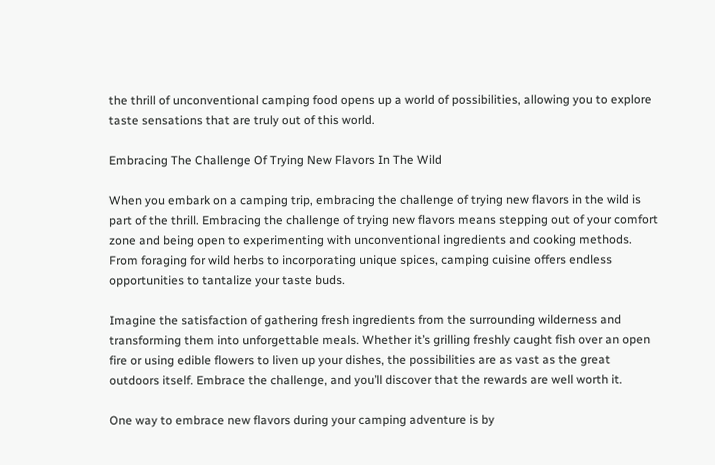the thrill of unconventional camping food opens up a world of possibilities, allowing you to explore taste sensations that are truly out of this world.

Embracing The Challenge Of Trying New Flavors In The Wild

When you embark on a camping trip, embracing the challenge of trying new flavors in the wild is part of the thrill. Embracing the challenge of trying new flavors means stepping out of your comfort zone and being open to experimenting with unconventional ingredients and cooking methods. From foraging for wild herbs to incorporating unique spices, camping cuisine offers endless opportunities to tantalize your taste buds.

Imagine the satisfaction of gathering fresh ingredients from the surrounding wilderness and transforming them into unforgettable meals. Whether it’s grilling freshly caught fish over an open fire or using edible flowers to liven up your dishes, the possibilities are as vast as the great outdoors itself. Embrace the challenge, and you’ll discover that the rewards are well worth it.

One way to embrace new flavors during your camping adventure is by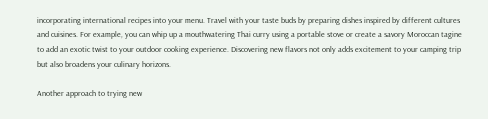incorporating international recipes into your menu. Travel with your taste buds by preparing dishes inspired by different cultures and cuisines. For example, you can whip up a mouthwatering Thai curry using a portable stove or create a savory Moroccan tagine to add an exotic twist to your outdoor cooking experience. Discovering new flavors not only adds excitement to your camping trip but also broadens your culinary horizons.

Another approach to trying new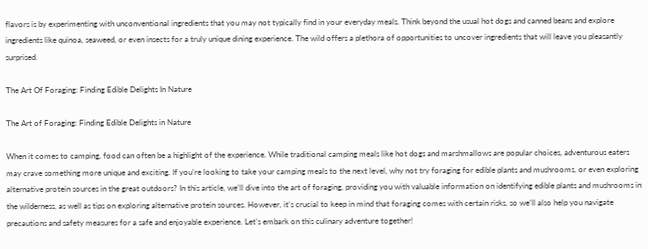flavors is by experimenting with unconventional ingredients that you may not typically find in your everyday meals. Think beyond the usual hot dogs and canned beans and explore ingredients like quinoa, seaweed, or even insects for a truly unique dining experience. The wild offers a plethora of opportunities to uncover ingredients that will leave you pleasantly surprised.

The Art Of Foraging: Finding Edible Delights In Nature

The Art of Foraging: Finding Edible Delights in Nature

When it comes to camping, food can often be a highlight of the experience. While traditional camping meals like hot dogs and marshmallows are popular choices, adventurous eaters may crave something more unique and exciting. If you’re looking to take your camping meals to the next level, why not try foraging for edible plants and mushrooms, or even exploring alternative protein sources in the great outdoors? In this article, we’ll dive into the art of foraging, providing you with valuable information on identifying edible plants and mushrooms in the wilderness, as well as tips on exploring alternative protein sources. However, it’s crucial to keep in mind that foraging comes with certain risks, so we’ll also help you navigate precautions and safety measures for a safe and enjoyable experience. Let’s embark on this culinary adventure together!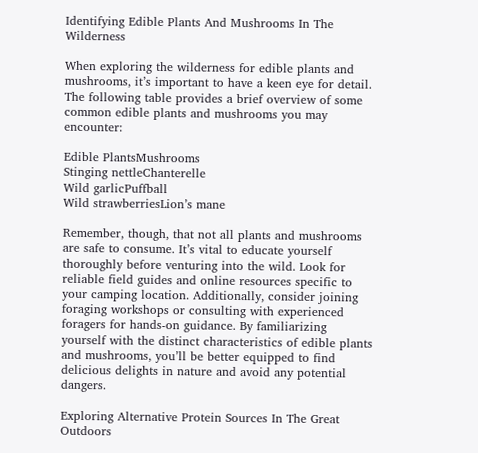Identifying Edible Plants And Mushrooms In The Wilderness

When exploring the wilderness for edible plants and mushrooms, it’s important to have a keen eye for detail. The following table provides a brief overview of some common edible plants and mushrooms you may encounter:

Edible PlantsMushrooms
Stinging nettleChanterelle
Wild garlicPuffball
Wild strawberriesLion’s mane

Remember, though, that not all plants and mushrooms are safe to consume. It’s vital to educate yourself thoroughly before venturing into the wild. Look for reliable field guides and online resources specific to your camping location. Additionally, consider joining foraging workshops or consulting with experienced foragers for hands-on guidance. By familiarizing yourself with the distinct characteristics of edible plants and mushrooms, you’ll be better equipped to find delicious delights in nature and avoid any potential dangers.

Exploring Alternative Protein Sources In The Great Outdoors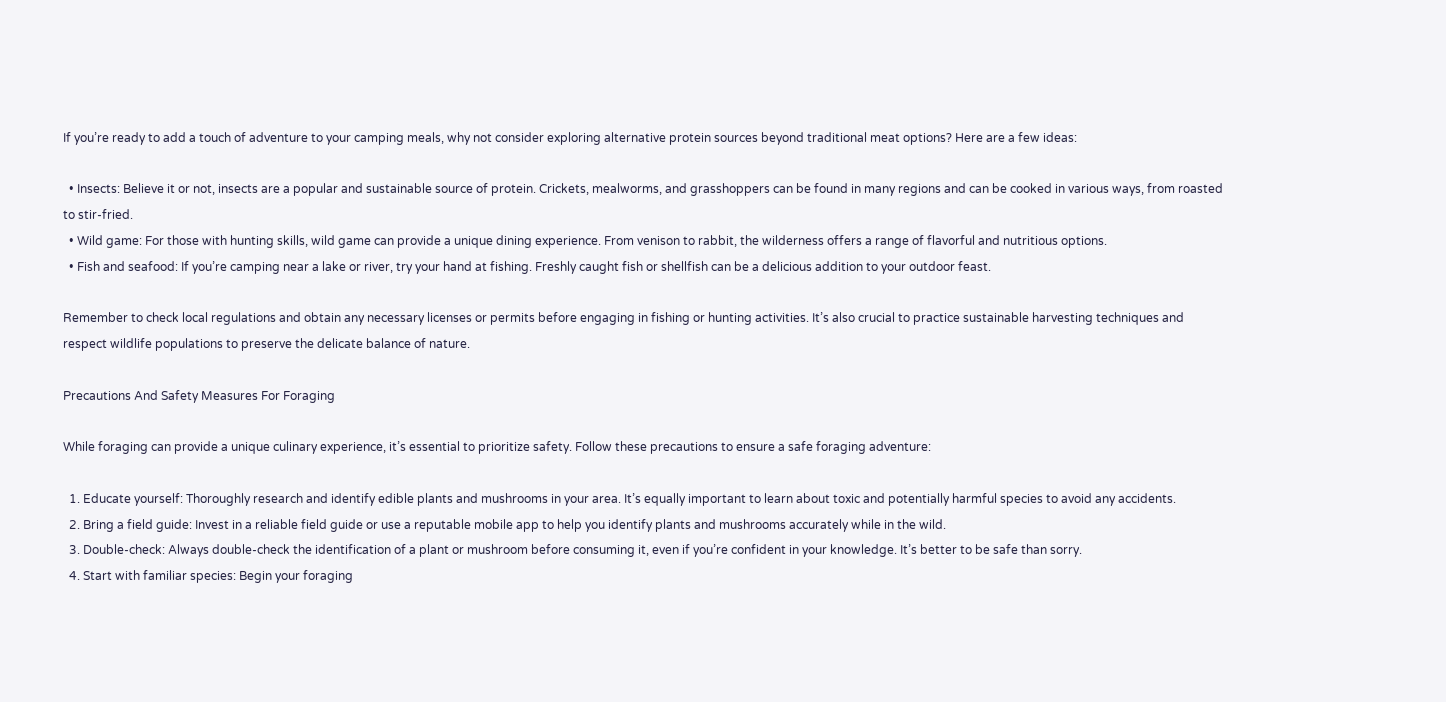If you’re ready to add a touch of adventure to your camping meals, why not consider exploring alternative protein sources beyond traditional meat options? Here are a few ideas:

  • Insects: Believe it or not, insects are a popular and sustainable source of protein. Crickets, mealworms, and grasshoppers can be found in many regions and can be cooked in various ways, from roasted to stir-fried.
  • Wild game: For those with hunting skills, wild game can provide a unique dining experience. From venison to rabbit, the wilderness offers a range of flavorful and nutritious options.
  • Fish and seafood: If you’re camping near a lake or river, try your hand at fishing. Freshly caught fish or shellfish can be a delicious addition to your outdoor feast.

Remember to check local regulations and obtain any necessary licenses or permits before engaging in fishing or hunting activities. It’s also crucial to practice sustainable harvesting techniques and respect wildlife populations to preserve the delicate balance of nature.

Precautions And Safety Measures For Foraging

While foraging can provide a unique culinary experience, it’s essential to prioritize safety. Follow these precautions to ensure a safe foraging adventure:

  1. Educate yourself: Thoroughly research and identify edible plants and mushrooms in your area. It’s equally important to learn about toxic and potentially harmful species to avoid any accidents.
  2. Bring a field guide: Invest in a reliable field guide or use a reputable mobile app to help you identify plants and mushrooms accurately while in the wild.
  3. Double-check: Always double-check the identification of a plant or mushroom before consuming it, even if you’re confident in your knowledge. It’s better to be safe than sorry.
  4. Start with familiar species: Begin your foraging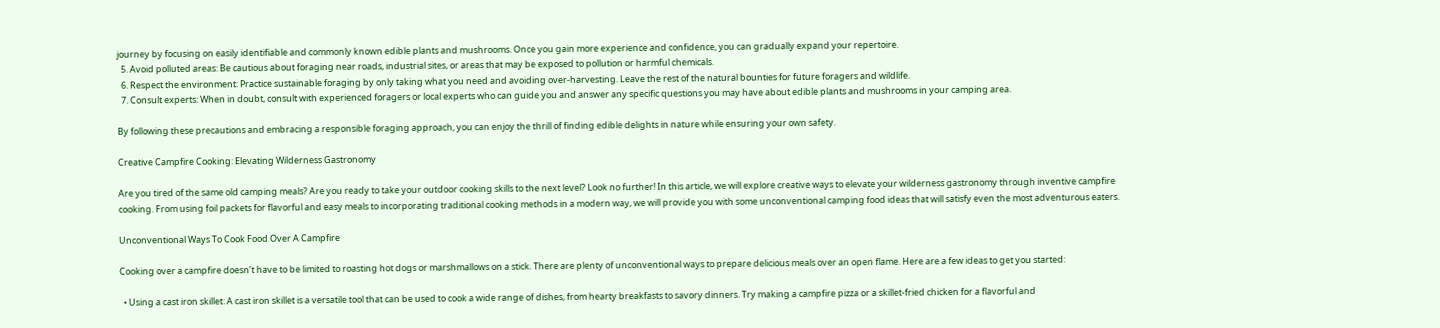journey by focusing on easily identifiable and commonly known edible plants and mushrooms. Once you gain more experience and confidence, you can gradually expand your repertoire.
  5. Avoid polluted areas: Be cautious about foraging near roads, industrial sites, or areas that may be exposed to pollution or harmful chemicals.
  6. Respect the environment: Practice sustainable foraging by only taking what you need and avoiding over-harvesting. Leave the rest of the natural bounties for future foragers and wildlife.
  7. Consult experts: When in doubt, consult with experienced foragers or local experts who can guide you and answer any specific questions you may have about edible plants and mushrooms in your camping area.

By following these precautions and embracing a responsible foraging approach, you can enjoy the thrill of finding edible delights in nature while ensuring your own safety.

Creative Campfire Cooking: Elevating Wilderness Gastronomy

Are you tired of the same old camping meals? Are you ready to take your outdoor cooking skills to the next level? Look no further! In this article, we will explore creative ways to elevate your wilderness gastronomy through inventive campfire cooking. From using foil packets for flavorful and easy meals to incorporating traditional cooking methods in a modern way, we will provide you with some unconventional camping food ideas that will satisfy even the most adventurous eaters.

Unconventional Ways To Cook Food Over A Campfire

Cooking over a campfire doesn’t have to be limited to roasting hot dogs or marshmallows on a stick. There are plenty of unconventional ways to prepare delicious meals over an open flame. Here are a few ideas to get you started:

  • Using a cast iron skillet: A cast iron skillet is a versatile tool that can be used to cook a wide range of dishes, from hearty breakfasts to savory dinners. Try making a campfire pizza or a skillet-fried chicken for a flavorful and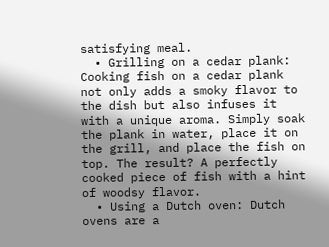satisfying meal.
  • Grilling on a cedar plank: Cooking fish on a cedar plank not only adds a smoky flavor to the dish but also infuses it with a unique aroma. Simply soak the plank in water, place it on the grill, and place the fish on top. The result? A perfectly cooked piece of fish with a hint of woodsy flavor.
  • Using a Dutch oven: Dutch ovens are a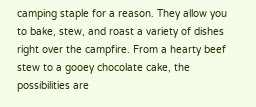camping staple for a reason. They allow you to bake, stew, and roast a variety of dishes right over the campfire. From a hearty beef stew to a gooey chocolate cake, the possibilities are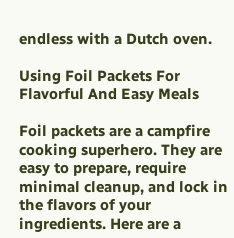endless with a Dutch oven.

Using Foil Packets For Flavorful And Easy Meals

Foil packets are a campfire cooking superhero. They are easy to prepare, require minimal cleanup, and lock in the flavors of your ingredients. Here are a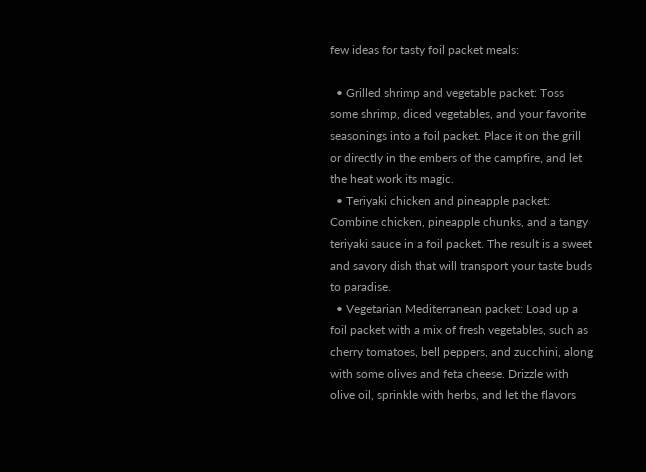few ideas for tasty foil packet meals:

  • Grilled shrimp and vegetable packet: Toss some shrimp, diced vegetables, and your favorite seasonings into a foil packet. Place it on the grill or directly in the embers of the campfire, and let the heat work its magic.
  • Teriyaki chicken and pineapple packet: Combine chicken, pineapple chunks, and a tangy teriyaki sauce in a foil packet. The result is a sweet and savory dish that will transport your taste buds to paradise.
  • Vegetarian Mediterranean packet: Load up a foil packet with a mix of fresh vegetables, such as cherry tomatoes, bell peppers, and zucchini, along with some olives and feta cheese. Drizzle with olive oil, sprinkle with herbs, and let the flavors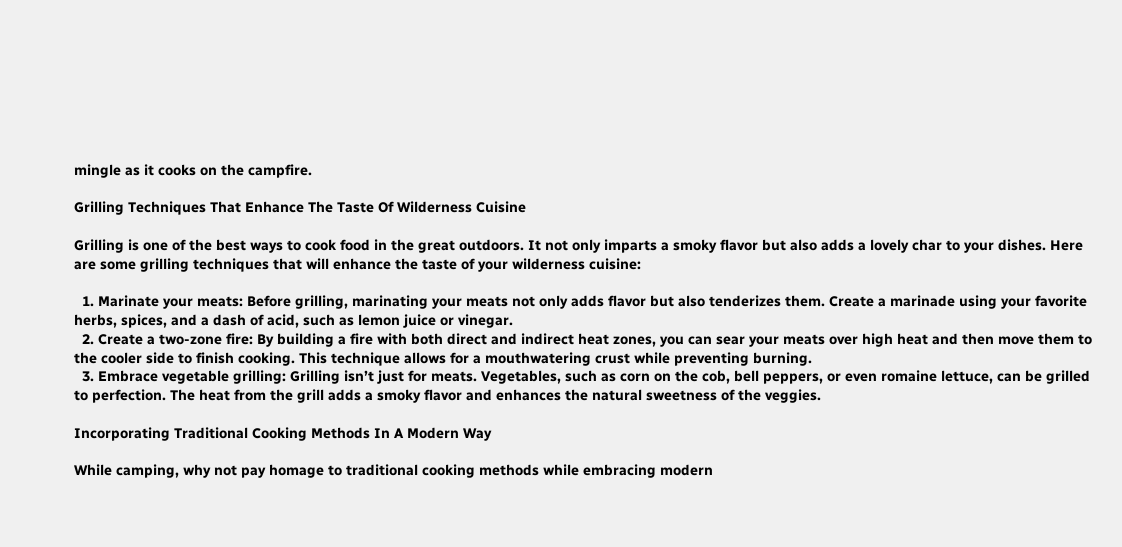mingle as it cooks on the campfire.

Grilling Techniques That Enhance The Taste Of Wilderness Cuisine

Grilling is one of the best ways to cook food in the great outdoors. It not only imparts a smoky flavor but also adds a lovely char to your dishes. Here are some grilling techniques that will enhance the taste of your wilderness cuisine:

  1. Marinate your meats: Before grilling, marinating your meats not only adds flavor but also tenderizes them. Create a marinade using your favorite herbs, spices, and a dash of acid, such as lemon juice or vinegar.
  2. Create a two-zone fire: By building a fire with both direct and indirect heat zones, you can sear your meats over high heat and then move them to the cooler side to finish cooking. This technique allows for a mouthwatering crust while preventing burning.
  3. Embrace vegetable grilling: Grilling isn’t just for meats. Vegetables, such as corn on the cob, bell peppers, or even romaine lettuce, can be grilled to perfection. The heat from the grill adds a smoky flavor and enhances the natural sweetness of the veggies.

Incorporating Traditional Cooking Methods In A Modern Way

While camping, why not pay homage to traditional cooking methods while embracing modern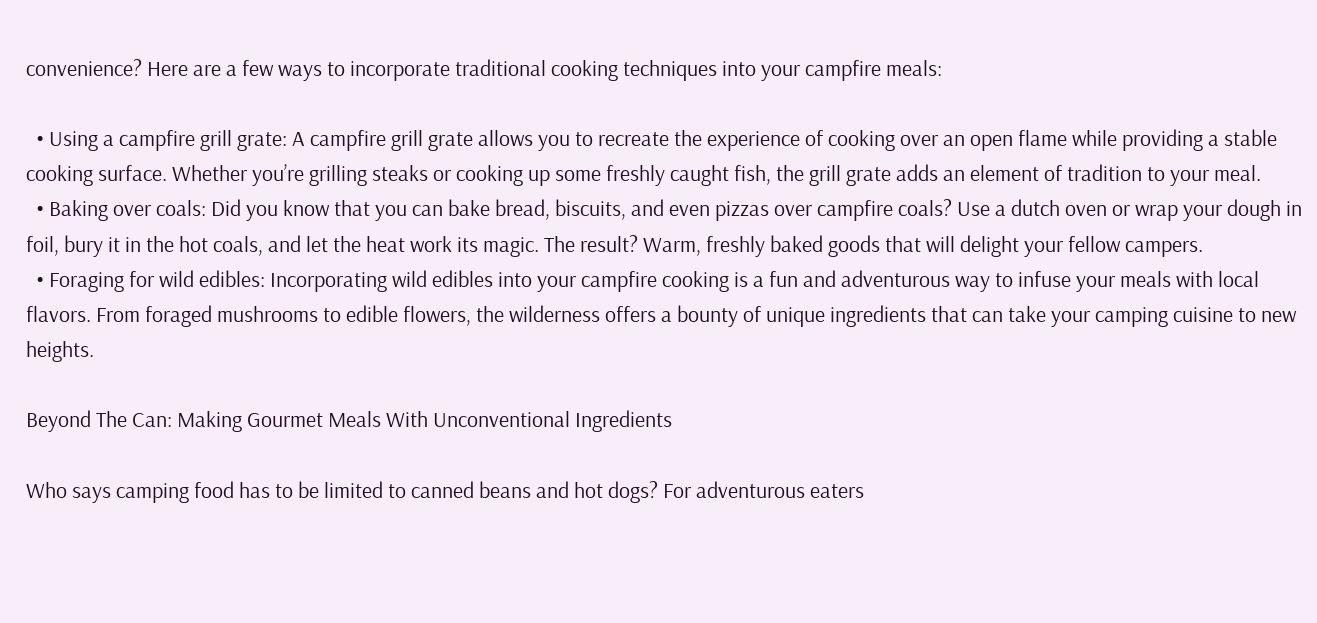convenience? Here are a few ways to incorporate traditional cooking techniques into your campfire meals:

  • Using a campfire grill grate: A campfire grill grate allows you to recreate the experience of cooking over an open flame while providing a stable cooking surface. Whether you’re grilling steaks or cooking up some freshly caught fish, the grill grate adds an element of tradition to your meal.
  • Baking over coals: Did you know that you can bake bread, biscuits, and even pizzas over campfire coals? Use a dutch oven or wrap your dough in foil, bury it in the hot coals, and let the heat work its magic. The result? Warm, freshly baked goods that will delight your fellow campers.
  • Foraging for wild edibles: Incorporating wild edibles into your campfire cooking is a fun and adventurous way to infuse your meals with local flavors. From foraged mushrooms to edible flowers, the wilderness offers a bounty of unique ingredients that can take your camping cuisine to new heights.

Beyond The Can: Making Gourmet Meals With Unconventional Ingredients

Who says camping food has to be limited to canned beans and hot dogs? For adventurous eaters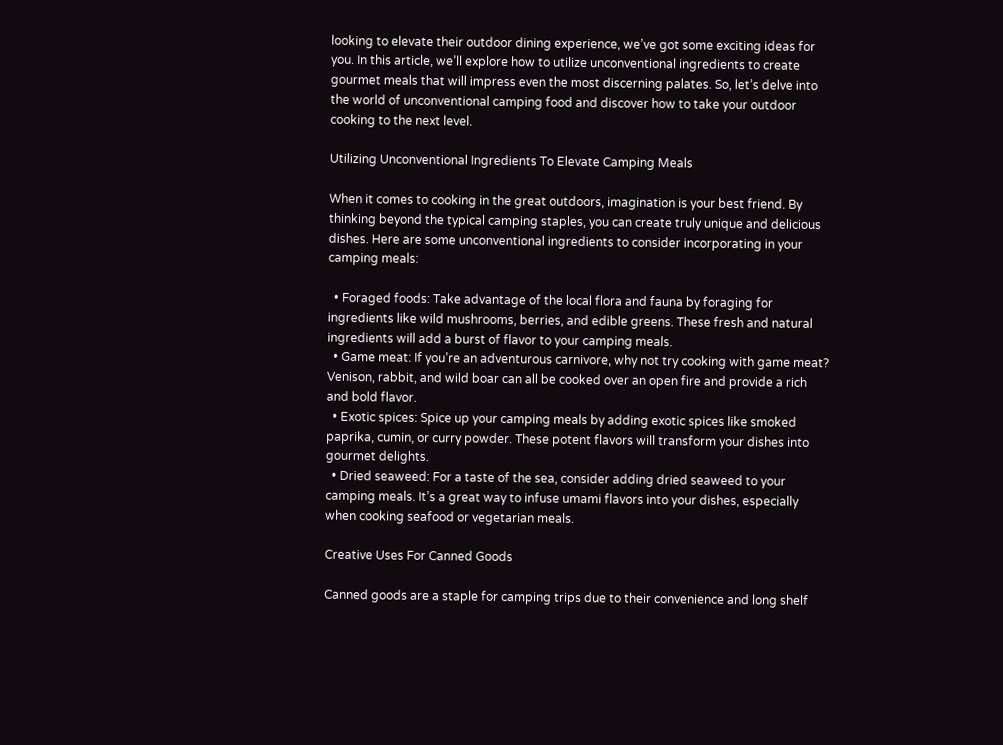looking to elevate their outdoor dining experience, we’ve got some exciting ideas for you. In this article, we’ll explore how to utilize unconventional ingredients to create gourmet meals that will impress even the most discerning palates. So, let’s delve into the world of unconventional camping food and discover how to take your outdoor cooking to the next level.

Utilizing Unconventional Ingredients To Elevate Camping Meals

When it comes to cooking in the great outdoors, imagination is your best friend. By thinking beyond the typical camping staples, you can create truly unique and delicious dishes. Here are some unconventional ingredients to consider incorporating in your camping meals:

  • Foraged foods: Take advantage of the local flora and fauna by foraging for ingredients like wild mushrooms, berries, and edible greens. These fresh and natural ingredients will add a burst of flavor to your camping meals.
  • Game meat: If you’re an adventurous carnivore, why not try cooking with game meat? Venison, rabbit, and wild boar can all be cooked over an open fire and provide a rich and bold flavor.
  • Exotic spices: Spice up your camping meals by adding exotic spices like smoked paprika, cumin, or curry powder. These potent flavors will transform your dishes into gourmet delights.
  • Dried seaweed: For a taste of the sea, consider adding dried seaweed to your camping meals. It’s a great way to infuse umami flavors into your dishes, especially when cooking seafood or vegetarian meals.

Creative Uses For Canned Goods

Canned goods are a staple for camping trips due to their convenience and long shelf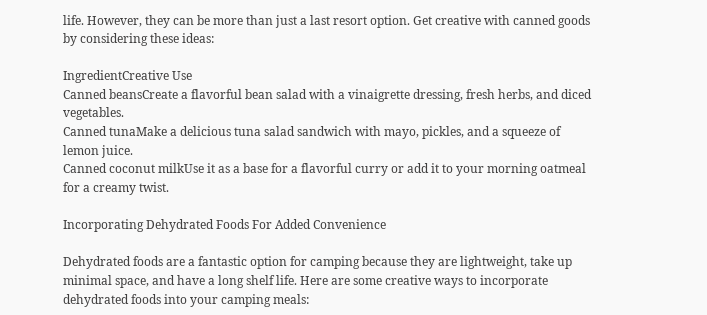life. However, they can be more than just a last resort option. Get creative with canned goods by considering these ideas:

IngredientCreative Use
Canned beansCreate a flavorful bean salad with a vinaigrette dressing, fresh herbs, and diced vegetables.
Canned tunaMake a delicious tuna salad sandwich with mayo, pickles, and a squeeze of lemon juice.
Canned coconut milkUse it as a base for a flavorful curry or add it to your morning oatmeal for a creamy twist.

Incorporating Dehydrated Foods For Added Convenience

Dehydrated foods are a fantastic option for camping because they are lightweight, take up minimal space, and have a long shelf life. Here are some creative ways to incorporate dehydrated foods into your camping meals: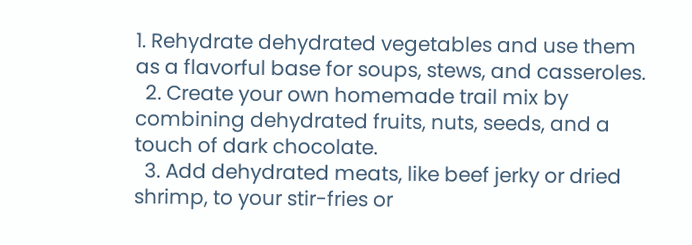1. Rehydrate dehydrated vegetables and use them as a flavorful base for soups, stews, and casseroles.
  2. Create your own homemade trail mix by combining dehydrated fruits, nuts, seeds, and a touch of dark chocolate.
  3. Add dehydrated meats, like beef jerky or dried shrimp, to your stir-fries or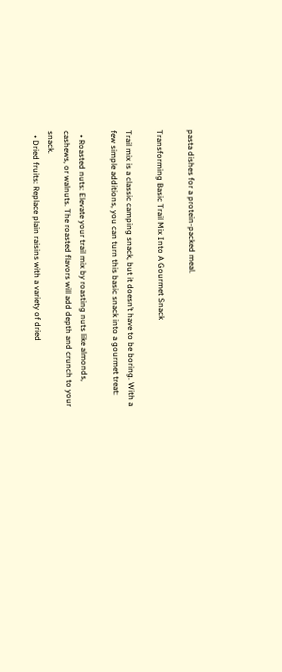pasta dishes for a protein-packed meal.

Transforming Basic Trail Mix Into A Gourmet Snack

Trail mix is a classic camping snack, but it doesn’t have to be boring. With a few simple additions, you can turn this basic snack into a gourmet treat:

  • Roasted nuts: Elevate your trail mix by roasting nuts like almonds, cashews, or walnuts. The roasted flavors will add depth and crunch to your snack.
  • Dried fruits: Replace plain raisins with a variety of dried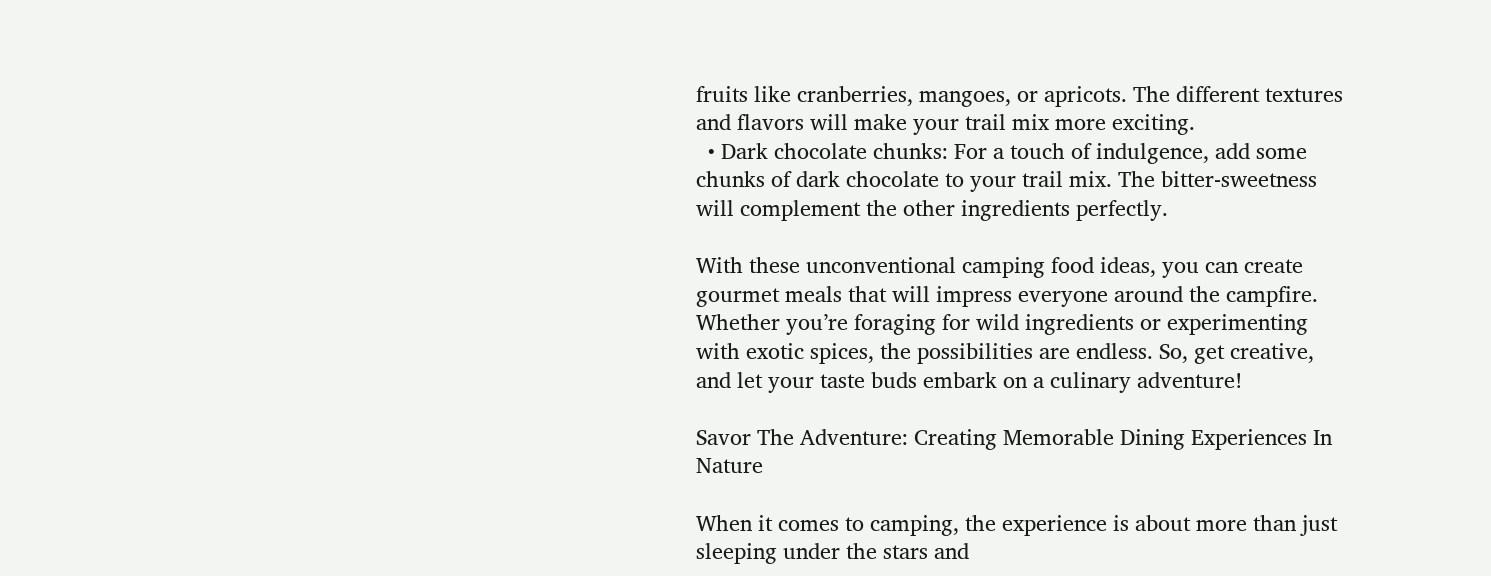fruits like cranberries, mangoes, or apricots. The different textures and flavors will make your trail mix more exciting.
  • Dark chocolate chunks: For a touch of indulgence, add some chunks of dark chocolate to your trail mix. The bitter-sweetness will complement the other ingredients perfectly.

With these unconventional camping food ideas, you can create gourmet meals that will impress everyone around the campfire. Whether you’re foraging for wild ingredients or experimenting with exotic spices, the possibilities are endless. So, get creative, and let your taste buds embark on a culinary adventure!

Savor The Adventure: Creating Memorable Dining Experiences In Nature

When it comes to camping, the experience is about more than just sleeping under the stars and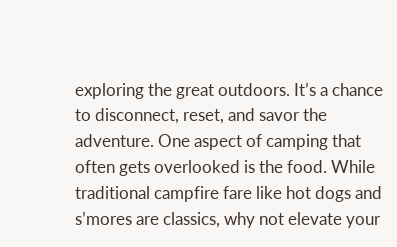exploring the great outdoors. It’s a chance to disconnect, reset, and savor the adventure. One aspect of camping that often gets overlooked is the food. While traditional campfire fare like hot dogs and s’mores are classics, why not elevate your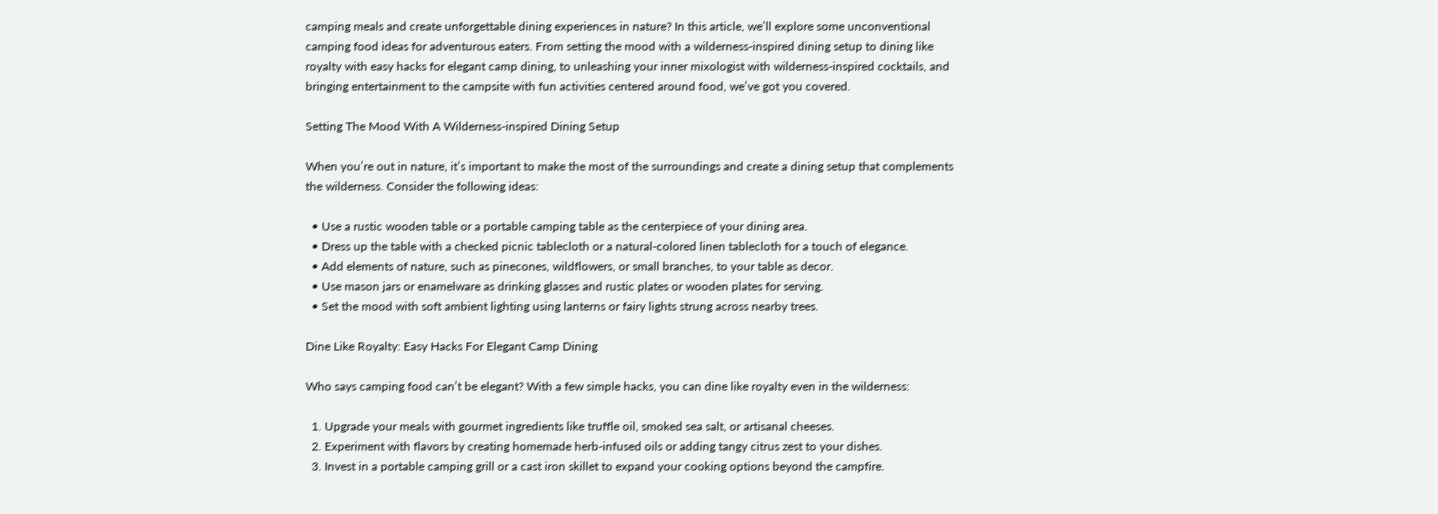camping meals and create unforgettable dining experiences in nature? In this article, we’ll explore some unconventional camping food ideas for adventurous eaters. From setting the mood with a wilderness-inspired dining setup to dining like royalty with easy hacks for elegant camp dining, to unleashing your inner mixologist with wilderness-inspired cocktails, and bringing entertainment to the campsite with fun activities centered around food, we’ve got you covered.

Setting The Mood With A Wilderness-inspired Dining Setup

When you’re out in nature, it’s important to make the most of the surroundings and create a dining setup that complements the wilderness. Consider the following ideas:

  • Use a rustic wooden table or a portable camping table as the centerpiece of your dining area.
  • Dress up the table with a checked picnic tablecloth or a natural-colored linen tablecloth for a touch of elegance.
  • Add elements of nature, such as pinecones, wildflowers, or small branches, to your table as decor.
  • Use mason jars or enamelware as drinking glasses and rustic plates or wooden plates for serving.
  • Set the mood with soft ambient lighting using lanterns or fairy lights strung across nearby trees.

Dine Like Royalty: Easy Hacks For Elegant Camp Dining

Who says camping food can’t be elegant? With a few simple hacks, you can dine like royalty even in the wilderness:

  1. Upgrade your meals with gourmet ingredients like truffle oil, smoked sea salt, or artisanal cheeses.
  2. Experiment with flavors by creating homemade herb-infused oils or adding tangy citrus zest to your dishes.
  3. Invest in a portable camping grill or a cast iron skillet to expand your cooking options beyond the campfire.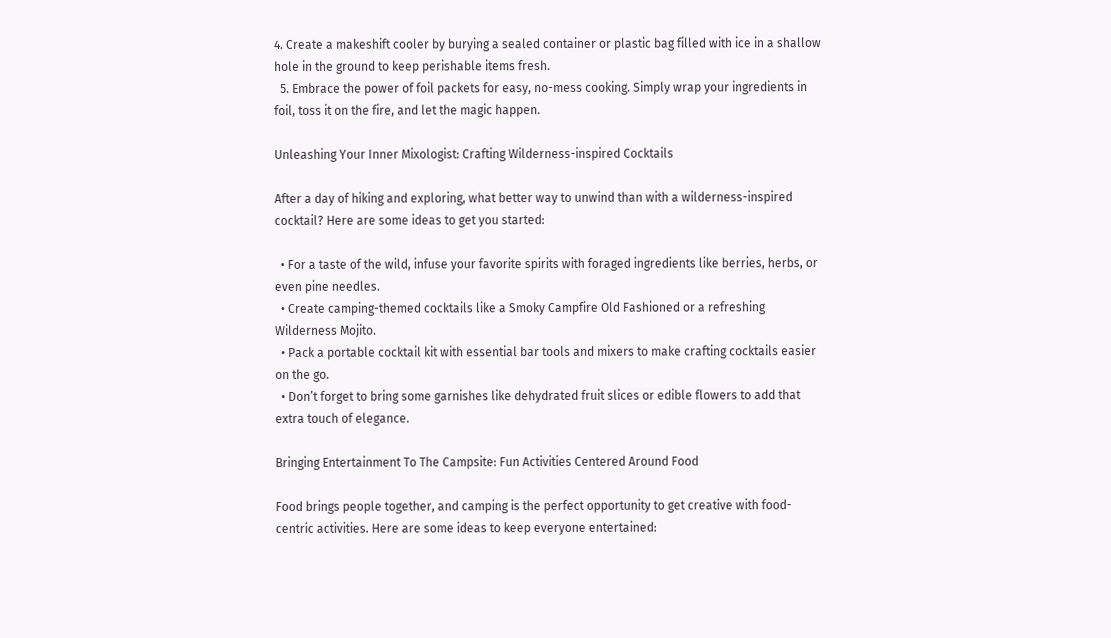4. Create a makeshift cooler by burying a sealed container or plastic bag filled with ice in a shallow hole in the ground to keep perishable items fresh.
  5. Embrace the power of foil packets for easy, no-mess cooking. Simply wrap your ingredients in foil, toss it on the fire, and let the magic happen.

Unleashing Your Inner Mixologist: Crafting Wilderness-inspired Cocktails

After a day of hiking and exploring, what better way to unwind than with a wilderness-inspired cocktail? Here are some ideas to get you started:

  • For a taste of the wild, infuse your favorite spirits with foraged ingredients like berries, herbs, or even pine needles.
  • Create camping-themed cocktails like a Smoky Campfire Old Fashioned or a refreshing Wilderness Mojito.
  • Pack a portable cocktail kit with essential bar tools and mixers to make crafting cocktails easier on the go.
  • Don’t forget to bring some garnishes like dehydrated fruit slices or edible flowers to add that extra touch of elegance.

Bringing Entertainment To The Campsite: Fun Activities Centered Around Food

Food brings people together, and camping is the perfect opportunity to get creative with food-centric activities. Here are some ideas to keep everyone entertained: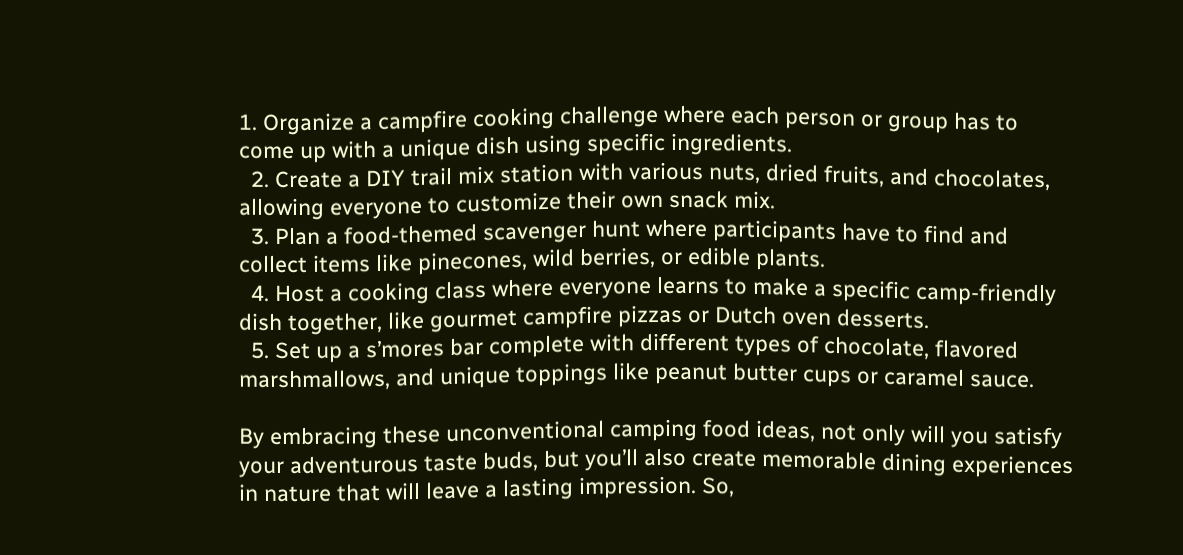1. Organize a campfire cooking challenge where each person or group has to come up with a unique dish using specific ingredients.
  2. Create a DIY trail mix station with various nuts, dried fruits, and chocolates, allowing everyone to customize their own snack mix.
  3. Plan a food-themed scavenger hunt where participants have to find and collect items like pinecones, wild berries, or edible plants.
  4. Host a cooking class where everyone learns to make a specific camp-friendly dish together, like gourmet campfire pizzas or Dutch oven desserts.
  5. Set up a s’mores bar complete with different types of chocolate, flavored marshmallows, and unique toppings like peanut butter cups or caramel sauce.

By embracing these unconventional camping food ideas, not only will you satisfy your adventurous taste buds, but you’ll also create memorable dining experiences in nature that will leave a lasting impression. So,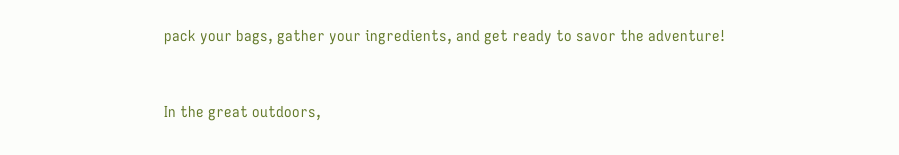pack your bags, gather your ingredients, and get ready to savor the adventure!


In the great outdoors,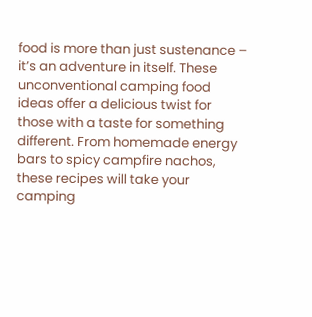food is more than just sustenance – it’s an adventure in itself. These unconventional camping food ideas offer a delicious twist for those with a taste for something different. From homemade energy bars to spicy campfire nachos, these recipes will take your camping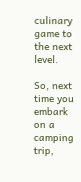culinary game to the next level.

So, next time you embark on a camping trip,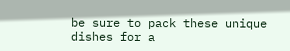be sure to pack these unique dishes for a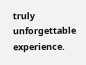truly unforgettable experience.